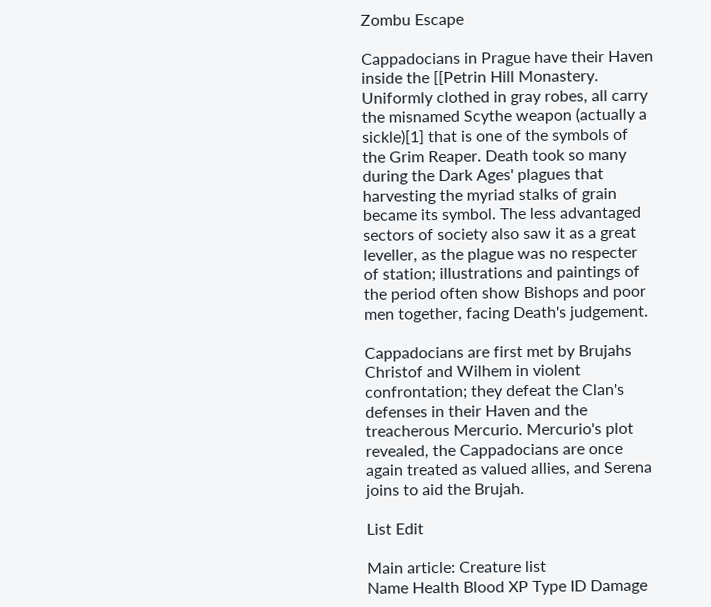Zombu Escape

Cappadocians in Prague have their Haven inside the [[Petrin Hill Monastery. Uniformly clothed in gray robes, all carry the misnamed Scythe weapon (actually a sickle)[1] that is one of the symbols of the Grim Reaper. Death took so many during the Dark Ages' plagues that harvesting the myriad stalks of grain became its symbol. The less advantaged sectors of society also saw it as a great leveller, as the plague was no respecter of station; illustrations and paintings of the period often show Bishops and poor men together, facing Death's judgement.

Cappadocians are first met by Brujahs Christof and Wilhem in violent confrontation; they defeat the Clan's defenses in their Haven and the treacherous Mercurio. Mercurio's plot revealed, the Cappadocians are once again treated as valued allies, and Serena joins to aid the Brujah.

List Edit

Main article: Creature list
Name Health Blood XP Type ID Damage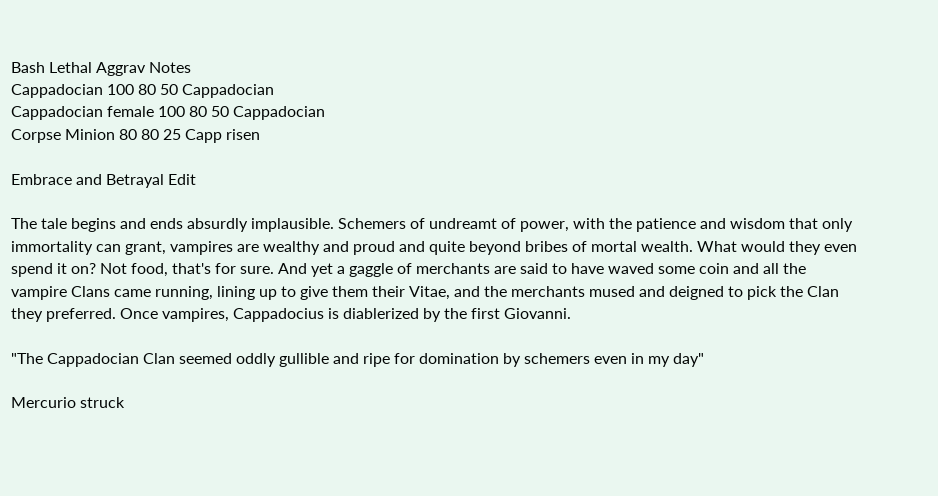Bash Lethal Aggrav Notes
Cappadocian 100 80 50 Cappadocian
Cappadocian female 100 80 50 Cappadocian
Corpse Minion 80 80 25 Capp risen

Embrace and Betrayal Edit

The tale begins and ends absurdly implausible. Schemers of undreamt of power, with the patience and wisdom that only immortality can grant, vampires are wealthy and proud and quite beyond bribes of mortal wealth. What would they even spend it on? Not food, that's for sure. And yet a gaggle of merchants are said to have waved some coin and all the vampire Clans came running, lining up to give them their Vitae, and the merchants mused and deigned to pick the Clan they preferred. Once vampires, Cappadocius is diablerized by the first Giovanni.

"The Cappadocian Clan seemed oddly gullible and ripe for domination by schemers even in my day"

Mercurio struck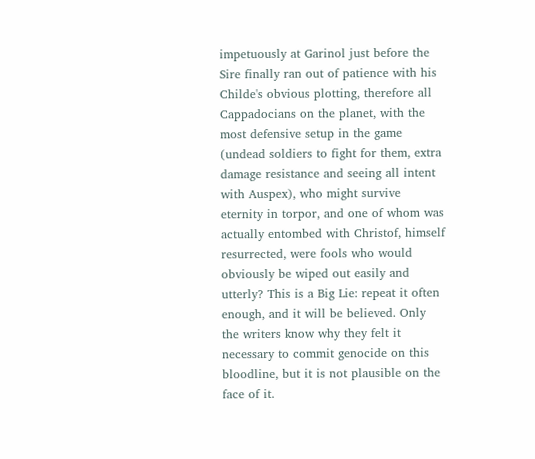impetuously at Garinol just before the Sire finally ran out of patience with his Childe's obvious plotting, therefore all Cappadocians on the planet, with the most defensive setup in the game (undead soldiers to fight for them, extra damage resistance and seeing all intent with Auspex), who might survive eternity in torpor, and one of whom was actually entombed with Christof, himself resurrected, were fools who would obviously be wiped out easily and utterly? This is a Big Lie: repeat it often enough, and it will be believed. Only the writers know why they felt it necessary to commit genocide on this bloodline, but it is not plausible on the face of it.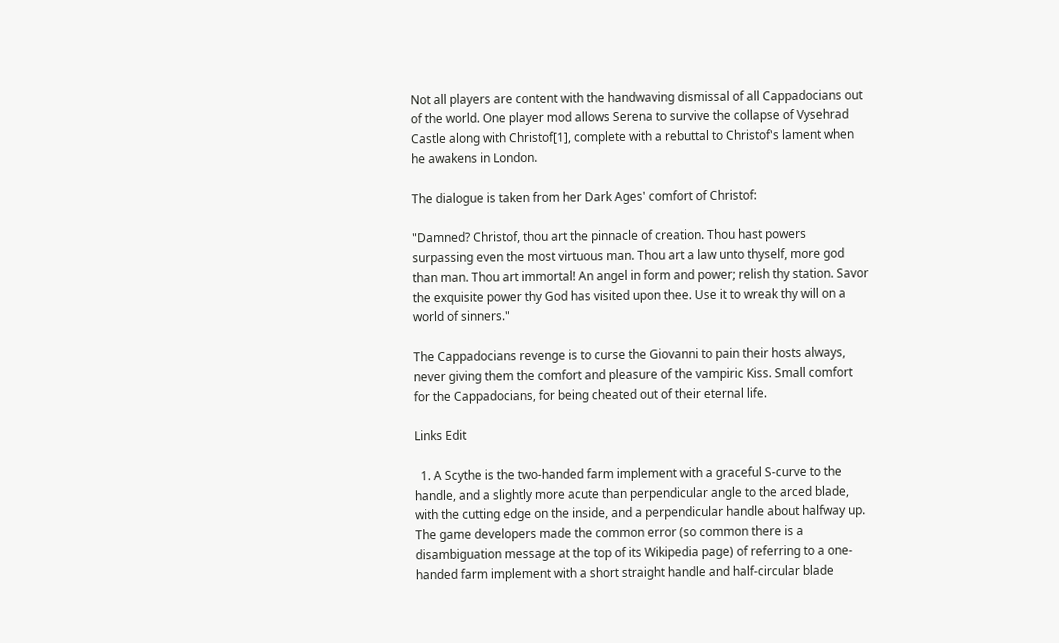Not all players are content with the handwaving dismissal of all Cappadocians out of the world. One player mod allows Serena to survive the collapse of Vysehrad Castle along with Christof[1], complete with a rebuttal to Christof's lament when he awakens in London.

The dialogue is taken from her Dark Ages' comfort of Christof:

"Damned? Christof, thou art the pinnacle of creation. Thou hast powers surpassing even the most virtuous man. Thou art a law unto thyself, more god than man. Thou art immortal! An angel in form and power; relish thy station. Savor the exquisite power thy God has visited upon thee. Use it to wreak thy will on a world of sinners."

The Cappadocians revenge is to curse the Giovanni to pain their hosts always, never giving them the comfort and pleasure of the vampiric Kiss. Small comfort for the Cappadocians, for being cheated out of their eternal life.

Links Edit

  1. A Scythe is the two-handed farm implement with a graceful S-curve to the handle, and a slightly more acute than perpendicular angle to the arced blade, with the cutting edge on the inside, and a perpendicular handle about halfway up. The game developers made the common error (so common there is a disambiguation message at the top of its Wikipedia page) of referring to a one-handed farm implement with a short straight handle and half-circular blade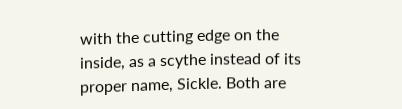with the cutting edge on the inside, as a scythe instead of its proper name, Sickle. Both are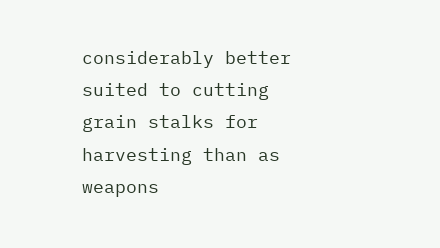considerably better suited to cutting grain stalks for harvesting than as weapons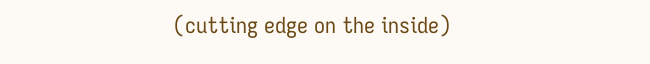(cutting edge on the inside)